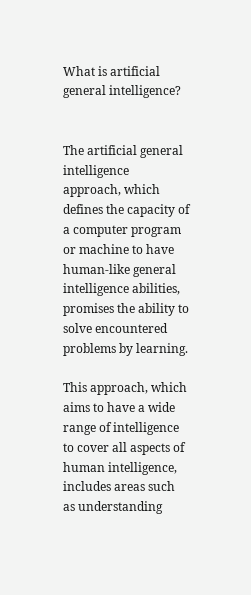What is artificial general intelligence?


The artificial general intelligence approach, which defines the capacity of a computer program or machine to have human-like general intelligence abilities, promises the ability to solve encountered problems by learning.

This approach, which aims to have a wide range of intelligence to cover all aspects of human intelligence, includes areas such as understanding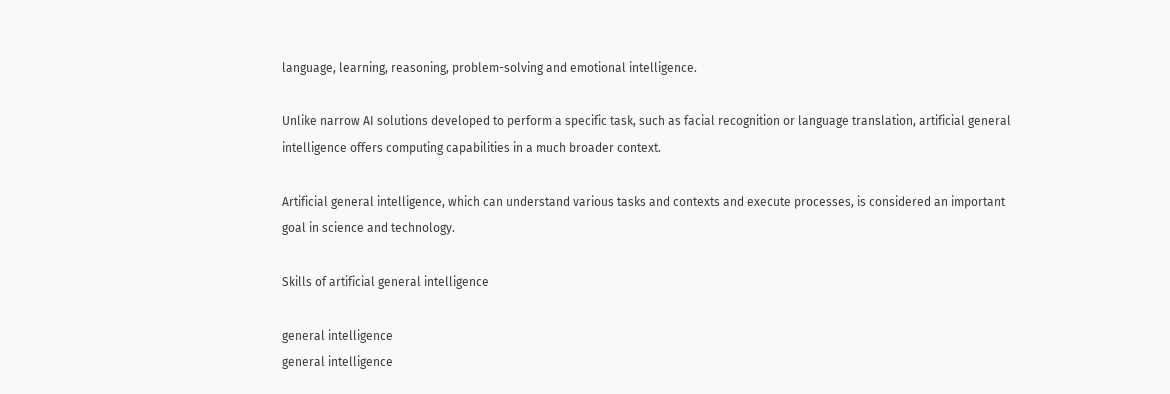language, learning, reasoning, problem-solving and emotional intelligence.

Unlike narrow AI solutions developed to perform a specific task, such as facial recognition or language translation, artificial general intelligence offers computing capabilities in a much broader context.

Artificial general intelligence, which can understand various tasks and contexts and execute processes, is considered an important goal in science and technology.

Skills of artificial general intelligence

general intelligence
general intelligence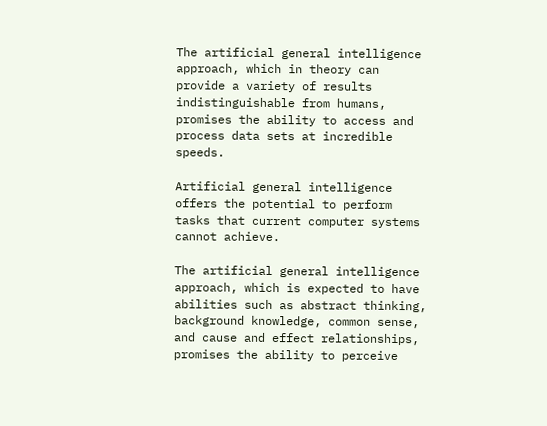The artificial general intelligence approach, which in theory can provide a variety of results indistinguishable from humans, promises the ability to access and process data sets at incredible speeds.

Artificial general intelligence offers the potential to perform tasks that current computer systems cannot achieve.

The artificial general intelligence approach, which is expected to have abilities such as abstract thinking, background knowledge, common sense, and cause and effect relationships, promises the ability to perceive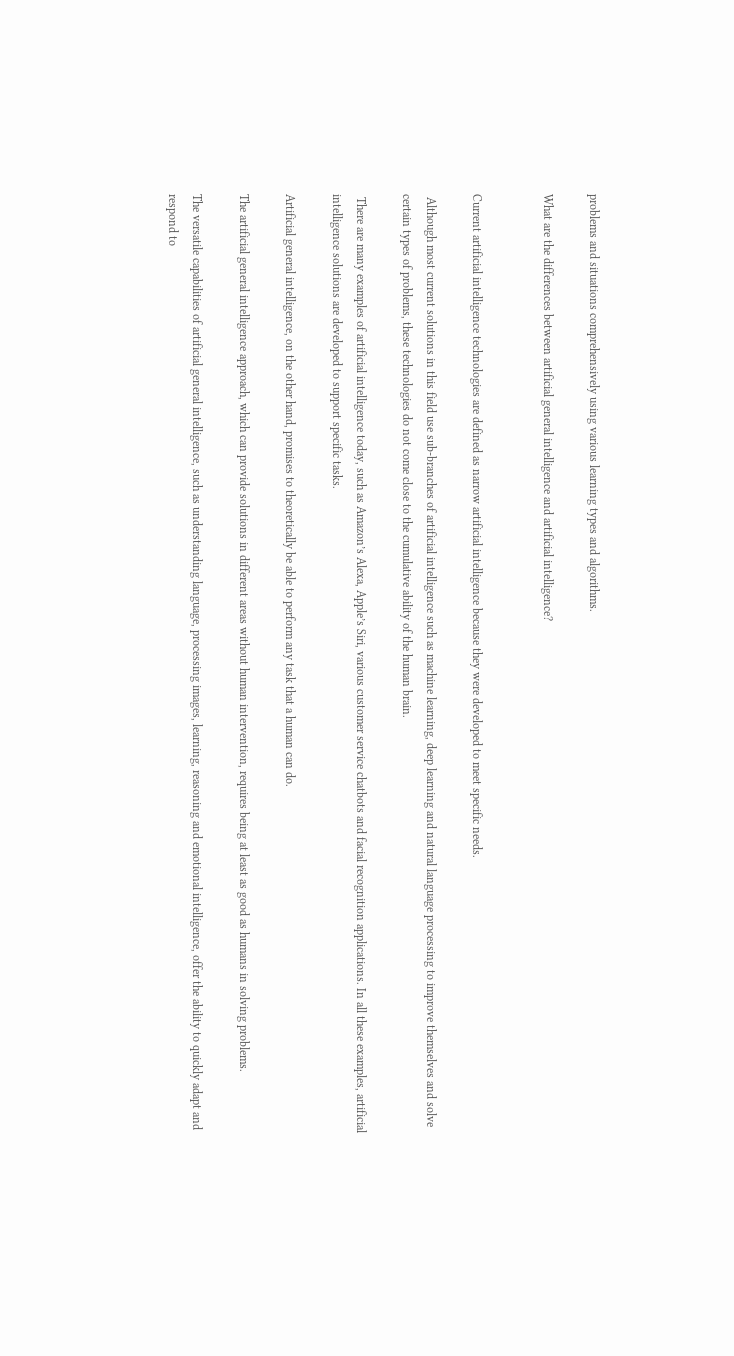problems and situations comprehensively using various learning types and algorithms.

What are the differences between artificial general intelligence and artificial intelligence?


Current artificial intelligence technologies are defined as narrow artificial intelligence because they were developed to meet specific needs.

 Although most current solutions in this field use sub-branches of artificial intelligence such as machine learning, deep learning and natural language processing to improve themselves and solve certain types of problems, these technologies do not come close to the cumulative ability of the human brain.

 There are many examples of artificial intelligence today, such as Amazon’s Alexa, Apple’s Siri, various customer service chatbots and facial recognition applications. In all these examples, artificial intelligence solutions are developed to support specific tasks.

Artificial general intelligence, on the other hand, promises to theoretically be able to perform any task that a human can do.

The artificial general intelligence approach, which can provide solutions in different areas without human intervention, requires being at least as good as humans in solving problems.

The versatile capabilities of artificial general intelligence, such as understanding language, processing images, learning, reasoning and emotional intelligence, offer the ability to quickly adapt and respond to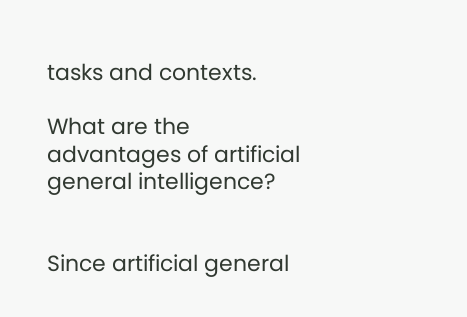tasks and contexts.

What are the advantages of artificial general intelligence?


Since artificial general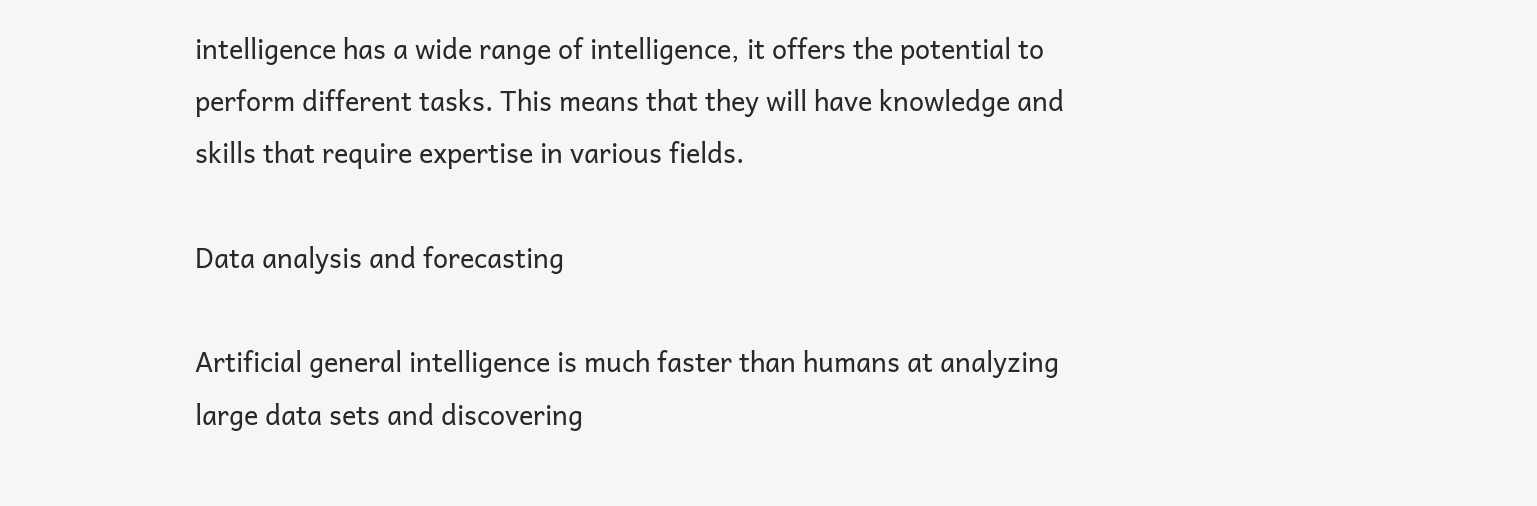intelligence has a wide range of intelligence, it offers the potential to perform different tasks. This means that they will have knowledge and skills that require expertise in various fields.

Data analysis and forecasting

Artificial general intelligence is much faster than humans at analyzing large data sets and discovering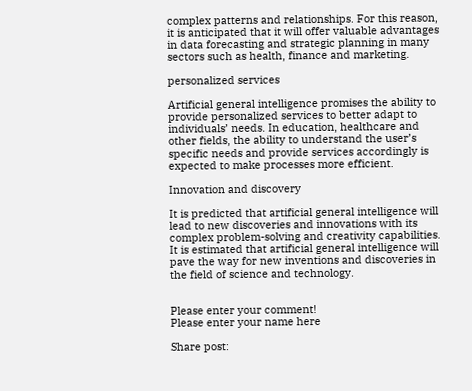complex patterns and relationships. For this reason, it is anticipated that it will offer valuable advantages in data forecasting and strategic planning in many sectors such as health, finance and marketing.

personalized services

Artificial general intelligence promises the ability to provide personalized services to better adapt to individuals’ needs. In education, healthcare and other fields, the ability to understand the user’s specific needs and provide services accordingly is expected to make processes more efficient.

Innovation and discovery

It is predicted that artificial general intelligence will lead to new discoveries and innovations with its complex problem-solving and creativity capabilities. It is estimated that artificial general intelligence will pave the way for new inventions and discoveries in the field of science and technology.


Please enter your comment!
Please enter your name here

Share post: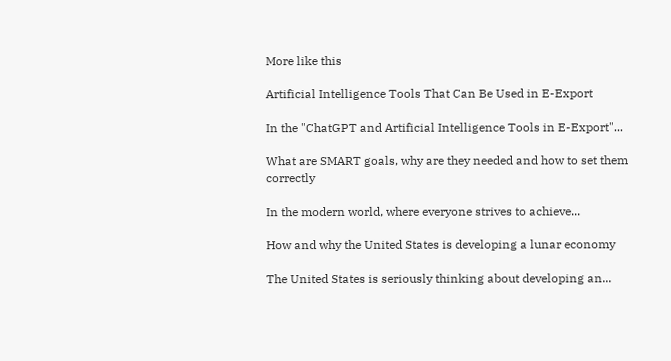More like this

Artificial Intelligence Tools That Can Be Used in E-Export

In the "ChatGPT and Artificial Intelligence Tools in E-Export"...

What are SMART goals, why are they needed and how to set them correctly

In the modern world, where everyone strives to achieve...

How and why the United States is developing a lunar economy

The United States is seriously thinking about developing an...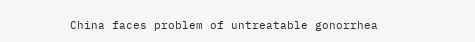China faces problem of untreatable gonorrhea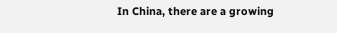In China, there are a growing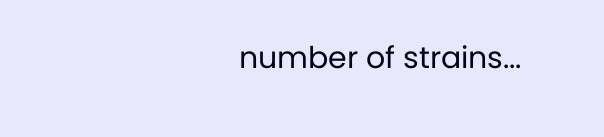number of strains...